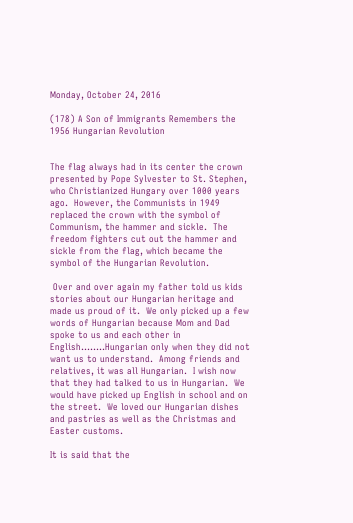Monday, October 24, 2016

(178) A Son of Immigrants Remembers the 1956 Hungarian Revolution


The flag always had in its center the crown presented by Pope Sylvester to St. Stephen, who Christianized Hungary over 1000 years ago.  However, the Communists in 1949 replaced the crown with the symbol of Communism, the hammer and sickle.  The freedom fighters cut out the hammer and sickle from the flag, which became the symbol of the Hungarian Revolution.

 Over and over again my father told us kids stories about our Hungarian heritage and made us proud of it.  We only picked up a few words of Hungarian because Mom and Dad spoke to us and each other in English……..Hungarian only when they did not want us to understand.  Among friends and relatives, it was all Hungarian.  I wish now that they had talked to us in Hungarian.  We would have picked up English in school and on the street.  We loved our Hungarian dishes and pastries as well as the Christmas and Easter customs.

It is said that the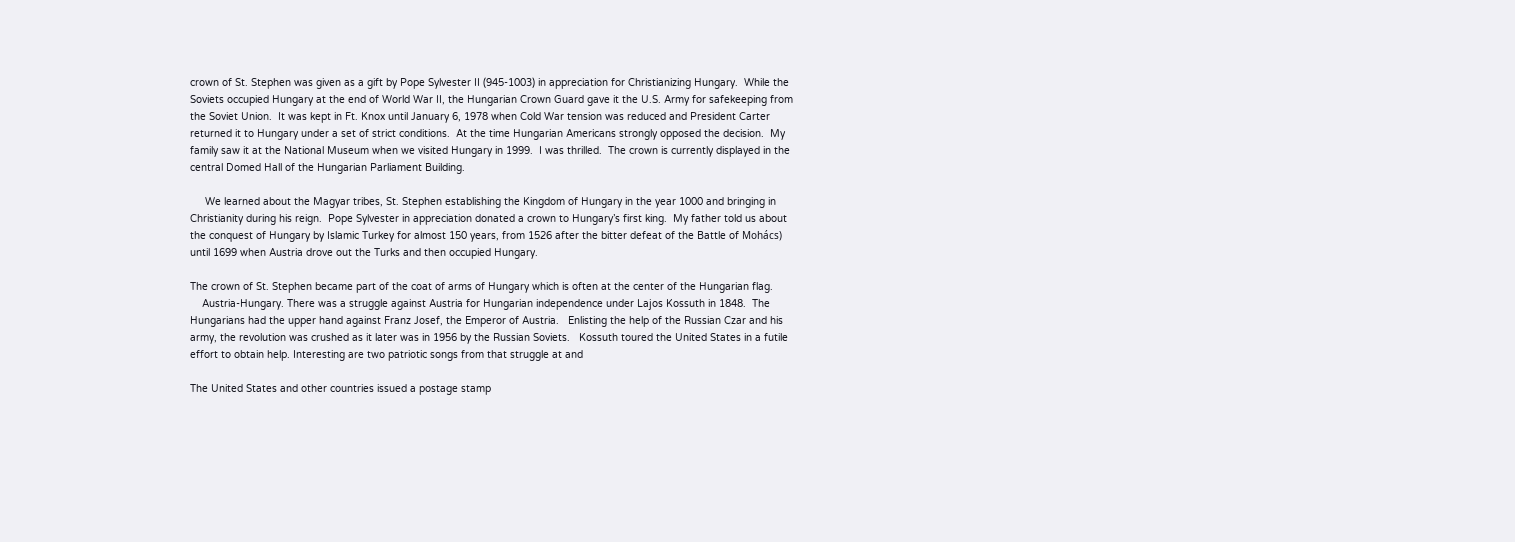crown of St. Stephen was given as a gift by Pope Sylvester II (945-1003) in appreciation for Christianizing Hungary.  While the Soviets occupied Hungary at the end of World War II, the Hungarian Crown Guard gave it the U.S. Army for safekeeping from the Soviet Union.  It was kept in Ft. Knox until January 6, 1978 when Cold War tension was reduced and President Carter returned it to Hungary under a set of strict conditions.  At the time Hungarian Americans strongly opposed the decision.  My family saw it at the National Museum when we visited Hungary in 1999.  I was thrilled.  The crown is currently displayed in the central Domed Hall of the Hungarian Parliament Building.

     We learned about the Magyar tribes, St. Stephen establishing the Kingdom of Hungary in the year 1000 and bringing in Christianity during his reign.  Pope Sylvester in appreciation donated a crown to Hungary’s first king.  My father told us about the conquest of Hungary by Islamic Turkey for almost 150 years, from 1526 after the bitter defeat of the Battle of Mohács)  until 1699 when Austria drove out the Turks and then occupied Hungary.

The crown of St. Stephen became part of the coat of arms of Hungary which is often at the center of the Hungarian flag.
    Austria-Hungary. There was a struggle against Austria for Hungarian independence under Lajos Kossuth in 1848.  The Hungarians had the upper hand against Franz Josef, the Emperor of Austria.   Enlisting the help of the Russian Czar and his army, the revolution was crushed as it later was in 1956 by the Russian Soviets.   Kossuth toured the United States in a futile effort to obtain help. Interesting are two patriotic songs from that struggle at and

The United States and other countries issued a postage stamp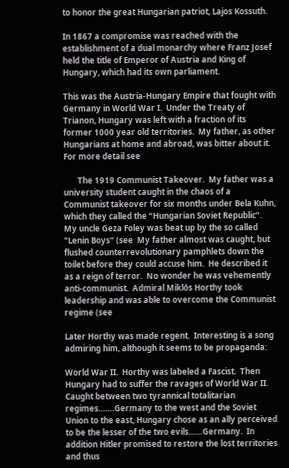to honor the great Hungarian patriot, Lajos Kossuth.

In 1867 a compromise was reached with the establishment of a dual monarchy where Franz Josef held the title of Emperor of Austria and King of Hungary, which had its own parliament.

This was the Austria-Hungary Empire that fought with Germany in World War I.  Under the Treaty of Trianon, Hungary was left with a fraction of its former 1000 year old territories.  My father, as other Hungarians at home and abroad, was bitter about it.  For more detail see

       The 1919 Communist Takeover.  My father was a university student caught in the chaos of a Communist takeover for six months under Bela Kuhn, which they called the “Hungarian Soviet Republic”.  My uncle Geza Foley was beat up by the so called "Lenin Boys" (see  My father almost was caught, but flushed counterrevolutionary pamphlets down the toilet before they could accuse him.  He described it as a reign of terror.  No wonder he was vehemently anti-communist.  Admiral Miklós Horthy took leadership and was able to overcome the Communist regime (see

Later Horthy was made regent.  Interesting is a song admiring him, although it seems to be propaganda:

World War II.  Horthy was labeled a Fascist.  Then Hungary had to suffer the ravages of World War II.  Caught between two tyrannical totalitarian regimes…….Germany to the west and the Soviet Union to the east, Hungary chose as an ally perceived to be the lesser of the two evils……Germany.  In addition Hitler promised to restore the lost territories and thus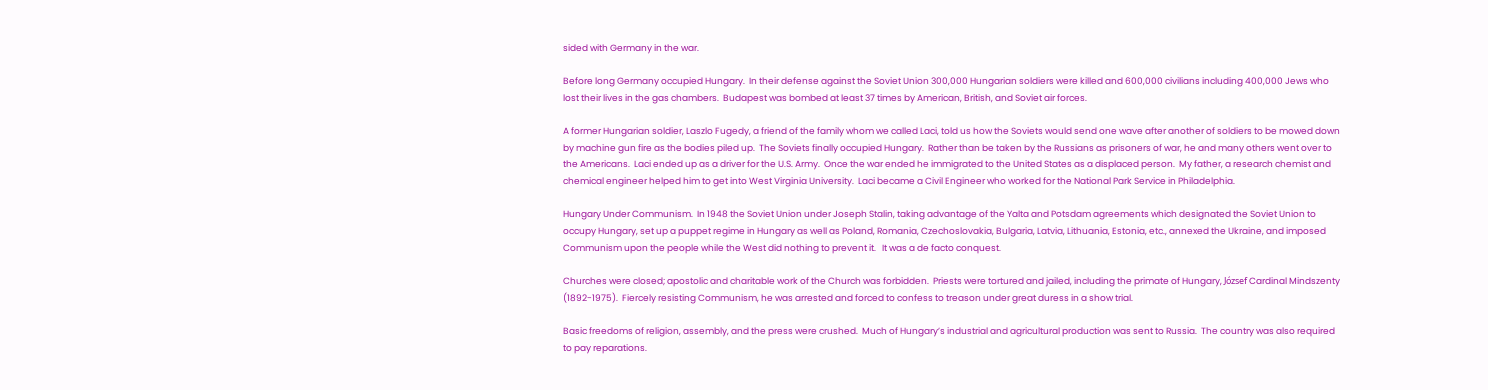sided with Germany in the war.

Before long Germany occupied Hungary.  In their defense against the Soviet Union 300,000 Hungarian soldiers were killed and 600,000 civilians including 400,000 Jews who lost their lives in the gas chambers.  Budapest was bombed at least 37 times by American, British, and Soviet air forces.

A former Hungarian soldier, Laszlo Fugedy, a friend of the family whom we called Laci, told us how the Soviets would send one wave after another of soldiers to be mowed down by machine gun fire as the bodies piled up.  The Soviets finally occupied Hungary.  Rather than be taken by the Russians as prisoners of war, he and many others went over to the Americans.  Laci ended up as a driver for the U.S. Army.  Once the war ended he immigrated to the United States as a displaced person.  My father, a research chemist and chemical engineer helped him to get into West Virginia University.  Laci became a Civil Engineer who worked for the National Park Service in Philadelphia.

Hungary Under Communism.  In 1948 the Soviet Union under Joseph Stalin, taking advantage of the Yalta and Potsdam agreements which designated the Soviet Union to occupy Hungary, set up a puppet regime in Hungary as well as Poland, Romania, Czechoslovakia, Bulgaria, Latvia, Lithuania, Estonia, etc., annexed the Ukraine, and imposed Communism upon the people while the West did nothing to prevent it.   It was a de facto conquest.

Churches were closed; apostolic and charitable work of the Church was forbidden.  Priests were tortured and jailed, including the primate of Hungary, József Cardinal Mindszenty (1892-1975).  Fiercely resisting Communism, he was arrested and forced to confess to treason under great duress in a show trial.

Basic freedoms of religion, assembly, and the press were crushed.  Much of Hungary’s industrial and agricultural production was sent to Russia.  The country was also required to pay reparations.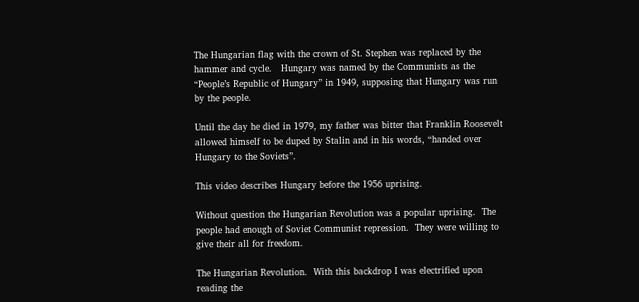The Hungarian flag with the crown of St. Stephen was replaced by the hammer and cycle.   Hungary was named by the Communists as the “People’s Republic of Hungary” in 1949, supposing that Hungary was run by the people.

Until the day he died in 1979, my father was bitter that Franklin Roosevelt allowed himself to be duped by Stalin and in his words, “handed over Hungary to the Soviets”.

This video describes Hungary before the 1956 uprising.

Without question the Hungarian Revolution was a popular uprising.  The people had enough of Soviet Communist repression.  They were willing to give their all for freedom.

The Hungarian Revolution.  With this backdrop I was electrified upon reading the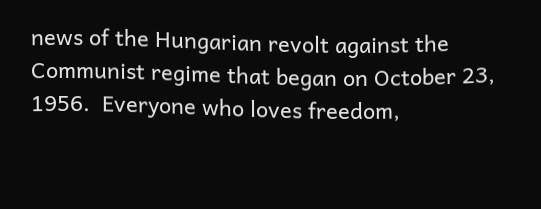news of the Hungarian revolt against the Communist regime that began on October 23, 1956.  Everyone who loves freedom,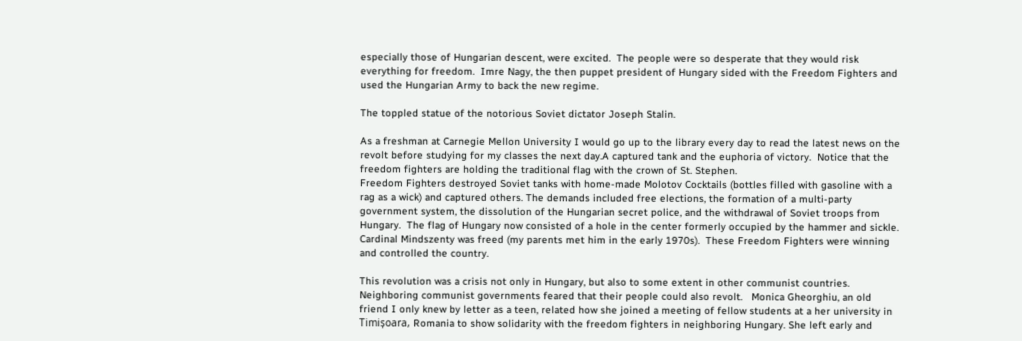especially those of Hungarian descent, were excited.  The people were so desperate that they would risk everything for freedom.  Imre Nagy, the then puppet president of Hungary sided with the Freedom Fighters and used the Hungarian Army to back the new regime.

The toppled statue of the notorious Soviet dictator Joseph Stalin.

As a freshman at Carnegie Mellon University I would go up to the library every day to read the latest news on the revolt before studying for my classes the next day.A captured tank and the euphoria of victory.  Notice that the freedom fighters are holding the traditional flag with the crown of St. Stephen.
Freedom Fighters destroyed Soviet tanks with home-made Molotov Cocktails (bottles filled with gasoline with a rag as a wick) and captured others. The demands included free elections, the formation of a multi-party government system, the dissolution of the Hungarian secret police, and the withdrawal of Soviet troops from Hungary.  The flag of Hungary now consisted of a hole in the center formerly occupied by the hammer and sickle.  Cardinal Mindszenty was freed (my parents met him in the early 1970s).  These Freedom Fighters were winning and controlled the country.

This revolution was a crisis not only in Hungary, but also to some extent in other communist countries.  Neighboring communist governments feared that their people could also revolt.   Monica Gheorghiu, an old friend I only knew by letter as a teen, related how she joined a meeting of fellow students at a her university in Timișoara, Romania to show solidarity with the freedom fighters in neighboring Hungary. She left early and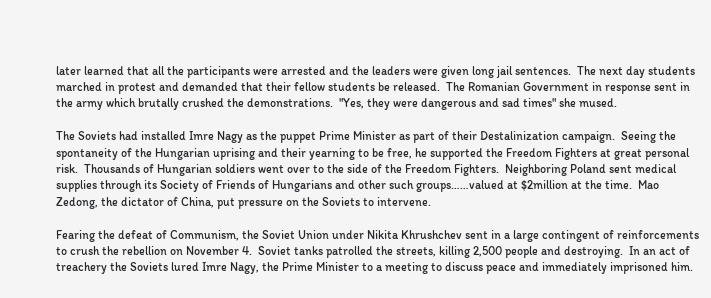later learned that all the participants were arrested and the leaders were given long jail sentences.  The next day students marched in protest and demanded that their fellow students be released.  The Romanian Government in response sent in the army which brutally crushed the demonstrations.  "Yes, they were dangerous and sad times" she mused.

The Soviets had installed Imre Nagy as the puppet Prime Minister as part of their Destalinization campaign.  Seeing the spontaneity of the Hungarian uprising and their yearning to be free, he supported the Freedom Fighters at great personal risk.  Thousands of Hungarian soldiers went over to the side of the Freedom Fighters.  Neighboring Poland sent medical supplies through its Society of Friends of Hungarians and other such groups……valued at $2million at the time.  Mao Zedong, the dictator of China, put pressure on the Soviets to intervene.

Fearing the defeat of Communism, the Soviet Union under Nikita Khrushchev sent in a large contingent of reinforcements to crush the rebellion on November 4.  Soviet tanks patrolled the streets, killing 2,500 people and destroying.  In an act of treachery the Soviets lured Imre Nagy, the Prime Minister to a meeting to discuss peace and immediately imprisoned him.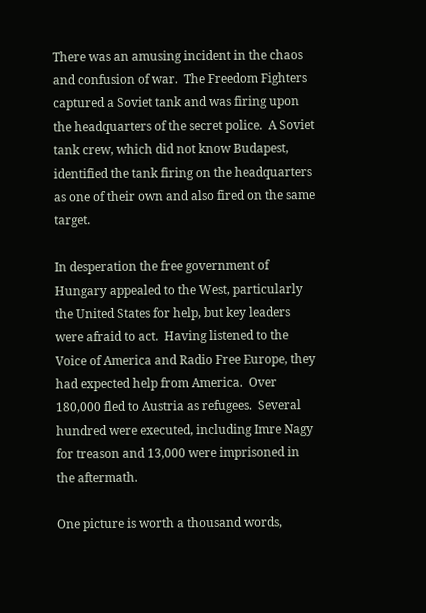There was an amusing incident in the chaos and confusion of war.  The Freedom Fighters captured a Soviet tank and was firing upon the headquarters of the secret police.  A Soviet tank crew, which did not know Budapest, identified the tank firing on the headquarters as one of their own and also fired on the same target.

In desperation the free government of Hungary appealed to the West, particularly the United States for help, but key leaders were afraid to act.  Having listened to the Voice of America and Radio Free Europe, they had expected help from America.  Over 180,000 fled to Austria as refugees.  Several hundred were executed, including Imre Nagy for treason and 13,000 were imprisoned in the aftermath.

One picture is worth a thousand words,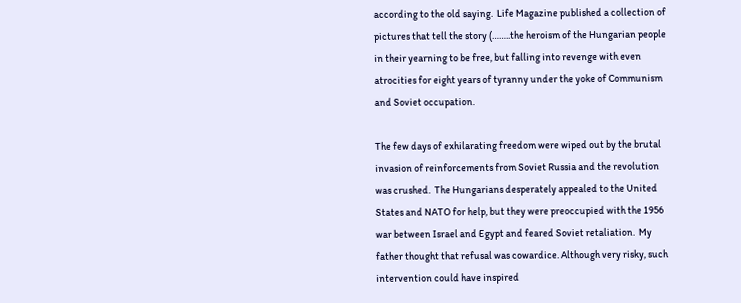according to the old saying.  Life Magazine published a collection of pictures that tell the story (……..the heroism of the Hungarian people in their yearning to be free, but falling into revenge with even atrocities for eight years of tyranny under the yoke of Communism and Soviet occupation.

The few days of exhilarating freedom were wiped out by the brutal invasion of reinforcements from Soviet Russia and the revolution was crushed.  The Hungarians desperately appealed to the United States and NATO for help, but they were preoccupied with the 1956 war between Israel and Egypt and feared Soviet retaliation.  My father thought that refusal was cowardice. Although very risky, such intervention could have inspired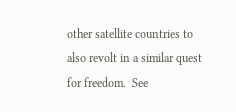other satellite countries to also revolt in a similar quest for freedom.  See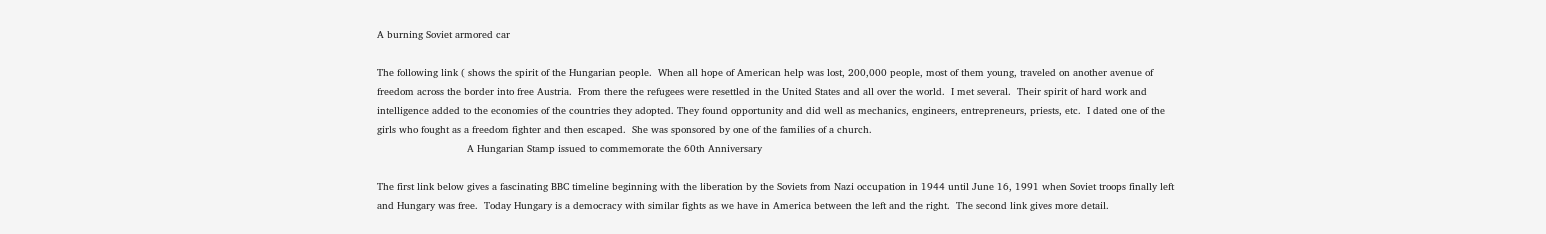A burning Soviet armored car

The following link ( shows the spirit of the Hungarian people.  When all hope of American help was lost, 200,000 people, most of them young, traveled on another avenue of freedom across the border into free Austria.  From there the refugees were resettled in the United States and all over the world.  I met several.  Their spirit of hard work and intelligence added to the economies of the countries they adopted. They found opportunity and did well as mechanics, engineers, entrepreneurs, priests, etc.  I dated one of the girls who fought as a freedom fighter and then escaped.  She was sponsored by one of the families of a church.
                              A Hungarian Stamp issued to commemorate the 60th Anniversary

The first link below gives a fascinating BBC timeline beginning with the liberation by the Soviets from Nazi occupation in 1944 until June 16, 1991 when Soviet troops finally left and Hungary was free.  Today Hungary is a democracy with similar fights as we have in America between the left and the right.  The second link gives more detail.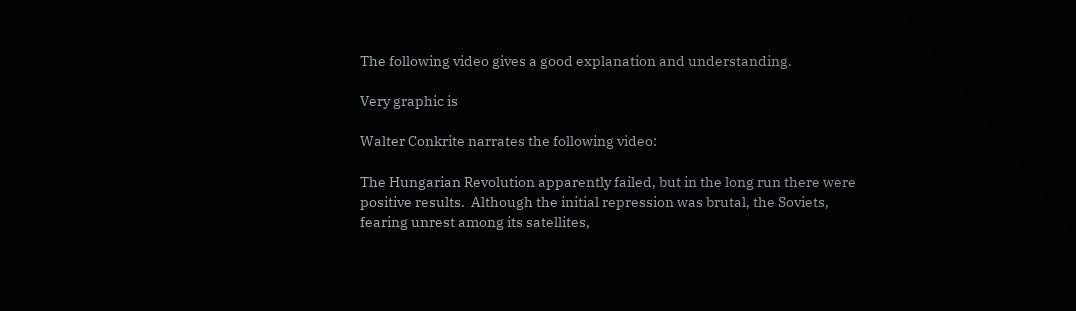The following video gives a good explanation and understanding.

Very graphic is

Walter Conkrite narrates the following video:

The Hungarian Revolution apparently failed, but in the long run there were positive results.  Although the initial repression was brutal, the Soviets, fearing unrest among its satellites,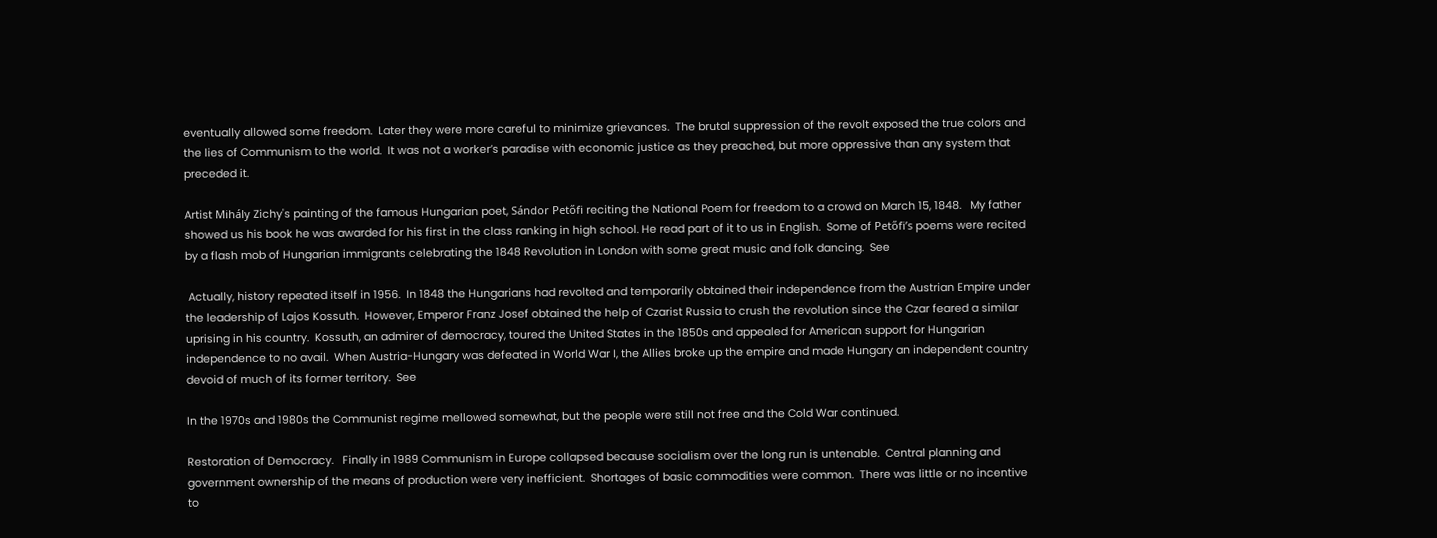eventually allowed some freedom.  Later they were more careful to minimize grievances.  The brutal suppression of the revolt exposed the true colors and the lies of Communism to the world.  It was not a worker’s paradise with economic justice as they preached, but more oppressive than any system that preceded it.

Artist Mihály Zichy's painting of the famous Hungarian poet, Sándor Petőfi reciting the National Poem for freedom to a crowd on March 15, 1848.   My father showed us his book he was awarded for his first in the class ranking in high school. He read part of it to us in English.  Some of Petőfi’s poems were recited by a flash mob of Hungarian immigrants celebrating the 1848 Revolution in London with some great music and folk dancing.  See

 Actually, history repeated itself in 1956.  In 1848 the Hungarians had revolted and temporarily obtained their independence from the Austrian Empire under the leadership of Lajos Kossuth.  However, Emperor Franz Josef obtained the help of Czarist Russia to crush the revolution since the Czar feared a similar uprising in his country.  Kossuth, an admirer of democracy, toured the United States in the 1850s and appealed for American support for Hungarian independence to no avail.  When Austria-Hungary was defeated in World War I, the Allies broke up the empire and made Hungary an independent country devoid of much of its former territory.  See

In the 1970s and 1980s the Communist regime mellowed somewhat, but the people were still not free and the Cold War continued.

Restoration of Democracy.   Finally in 1989 Communism in Europe collapsed because socialism over the long run is untenable.  Central planning and government ownership of the means of production were very inefficient.  Shortages of basic commodities were common.  There was little or no incentive to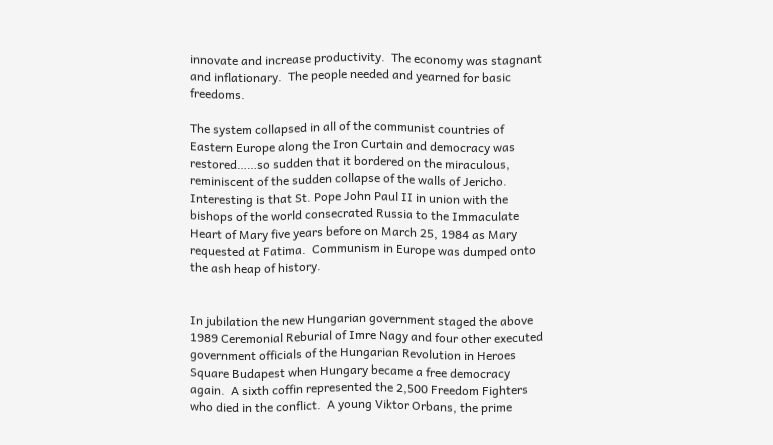innovate and increase productivity.  The economy was stagnant and inflationary.  The people needed and yearned for basic freedoms.

The system collapsed in all of the communist countries of Eastern Europe along the Iron Curtain and democracy was restored……so sudden that it bordered on the miraculous, reminiscent of the sudden collapse of the walls of Jericho.  Interesting is that St. Pope John Paul II in union with the bishops of the world consecrated Russia to the Immaculate Heart of Mary five years before on March 25, 1984 as Mary requested at Fatima.  Communism in Europe was dumped onto the ash heap of history.


In jubilation the new Hungarian government staged the above 1989 Ceremonial Reburial of Imre Nagy and four other executed government officials of the Hungarian Revolution in Heroes Square Budapest when Hungary became a free democracy again.  A sixth coffin represented the 2,500 Freedom Fighters who died in the conflict.  A young Viktor Orbans, the prime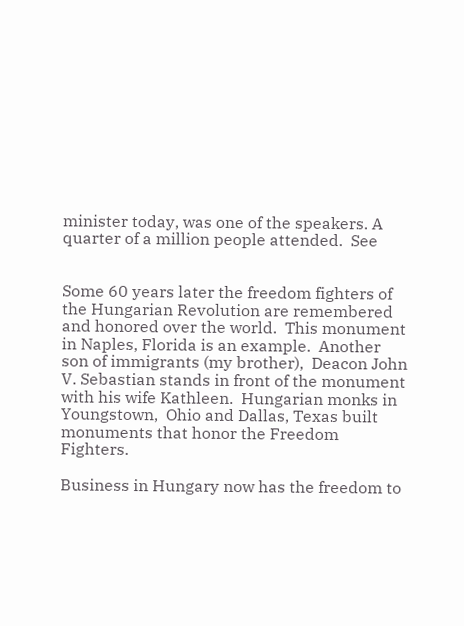minister today, was one of the speakers. A quarter of a million people attended.  See


Some 60 years later the freedom fighters of the Hungarian Revolution are remembered and honored over the world.  This monument in Naples, Florida is an example.  Another son of immigrants (my brother),  Deacon John V. Sebastian stands in front of the monument with his wife Kathleen.  Hungarian monks in Youngstown,  Ohio and Dallas, Texas built monuments that honor the Freedom Fighters.

Business in Hungary now has the freedom to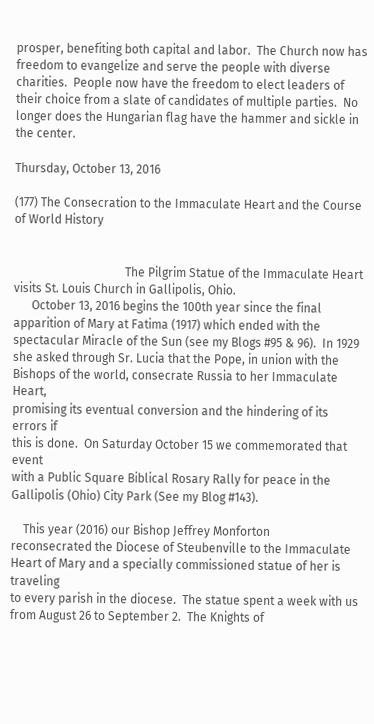prosper, benefiting both capital and labor.  The Church now has freedom to evangelize and serve the people with diverse charities.  People now have the freedom to elect leaders of their choice from a slate of candidates of multiple parties.  No longer does the Hungarian flag have the hammer and sickle in the center.

Thursday, October 13, 2016

(177) The Consecration to the Immaculate Heart and the Course of World History


                                     The Pilgrim Statue of the Immaculate Heart visits St. Louis Church in Gallipolis, Ohio.
      October 13, 2016 begins the 100th year since the final
apparition of Mary at Fatima (1917) which ended with the
spectacular Miracle of the Sun (see my Blogs #95 & 96).  In 1929
she asked through Sr. Lucia that the Pope, in union with the
Bishops of the world, consecrate Russia to her Immaculate Heart,
promising its eventual conversion and the hindering of its errors if
this is done.  On Saturday October 15 we commemorated that event
with a Public Square Biblical Rosary Rally for peace in the
Gallipolis (Ohio) City Park (See my Blog #143).

    This year (2016) our Bishop Jeffrey Monforton
reconsecrated the Diocese of Steubenville to the Immaculate
Heart of Mary and a specially commissioned statue of her is traveling
to every parish in the diocese.  The statue spent a week with us
from August 26 to September 2.  The Knights of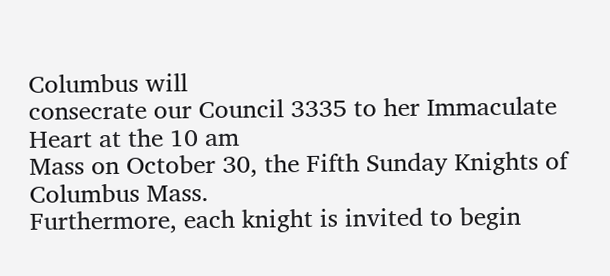Columbus will
consecrate our Council 3335 to her Immaculate Heart at the 10 am
Mass on October 30, the Fifth Sunday Knights of Columbus Mass.
Furthermore, each knight is invited to begin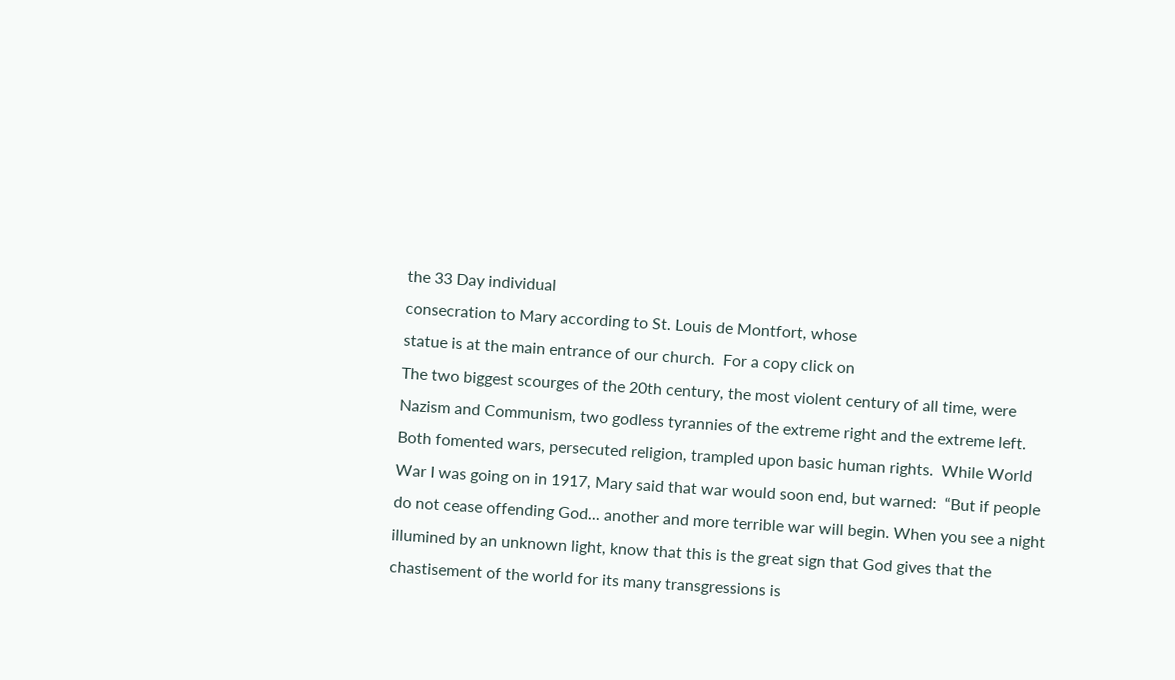the 33 Day individual
consecration to Mary according to St. Louis de Montfort, whose
statue is at the main entrance of our church.  For a copy click on
The two biggest scourges of the 20th century, the most violent century of all time, were Nazism and Communism, two godless tyrannies of the extreme right and the extreme left.  Both fomented wars, persecuted religion, trampled upon basic human rights.  While World War I was going on in 1917, Mary said that war would soon end, but warned:  “But if people do not cease offending God... another and more terrible war will begin. When you see a night illumined by an unknown light, know that this is the great sign that God gives that the chastisement of the world for its many transgressions is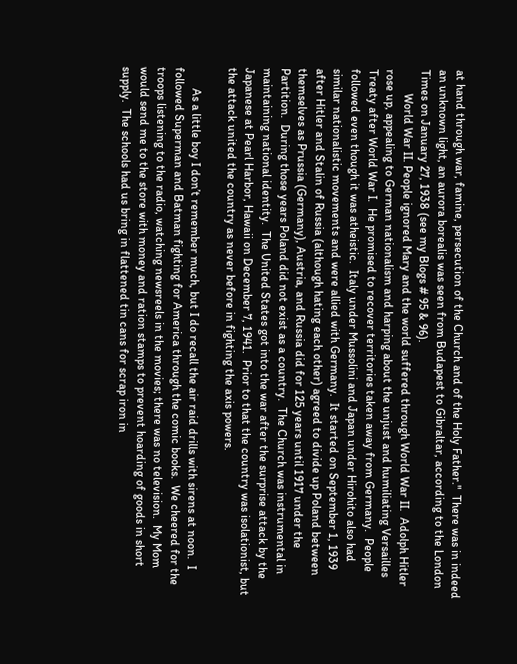at hand through war, famine, persecution of the Church and of the Holy Father."  There was in indeed an unknown light, an aurora borealis was seen from Budapest to Gibraltar, according to the London Times on January 27, 1938 (see my Blogs # 95 & 96).
        World War II. People ignored Mary and the world suffered through World War II.  Adolph Hitler rose up, appealing to German nationalism and harping about the unjust and humiliating Versailles Treaty after World War I.  He promised to recover territories taken away from Germany.  People followed even though it was atheistic.  Italy under Mussolini and Japan under Hirohito also had similar nationalistic movements and were allied with Germany.  It started on September 1, 1939 after Hitler and Stalin of Russia (although hating each other) agreed to divide up Poland between themselves as Prussia (Germany), Austria, and Russia did for 125 years until 1917 under the Partition.  During those years Poland did not exist as a country.  The Church was instrumental in maintaining national identity.  The United States got into the war after the surprise attack by the Japanese at Pearl Harbor, Hawaii on December 7, 1941.  Prior to that the country was isolationist, but the attack united the country as never before in fighting the axis powers.

       As a little boy I don’t remember much, but I do recall the air raid drills with sirens at noon.  I followed Superman and Batman fighting for America through the comic books.  We cheered for the troops listening to the radio, watching newsreels in the movies; there was no television.  My Mom would send me to the store with money and ration stamps to prevent hoarding of goods in short supply.  The schools had us bring in flattened tin cans for scrap iron in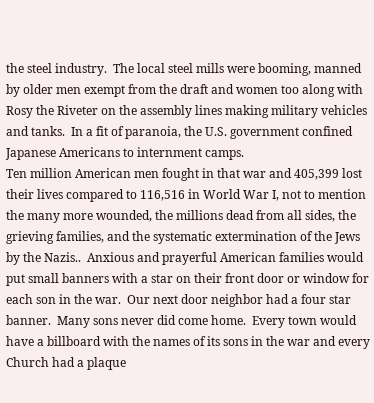the steel industry.  The local steel mills were booming, manned by older men exempt from the draft and women too along with Rosy the Riveter on the assembly lines making military vehicles and tanks.  In a fit of paranoia, the U.S. government confined Japanese Americans to internment camps.
Ten million American men fought in that war and 405,399 lost their lives compared to 116,516 in World War I, not to mention the many more wounded, the millions dead from all sides, the grieving families, and the systematic extermination of the Jews by the Nazis..  Anxious and prayerful American families would put small banners with a star on their front door or window for each son in the war.  Our next door neighbor had a four star banner.  Many sons never did come home.  Every town would have a billboard with the names of its sons in the war and every Church had a plaque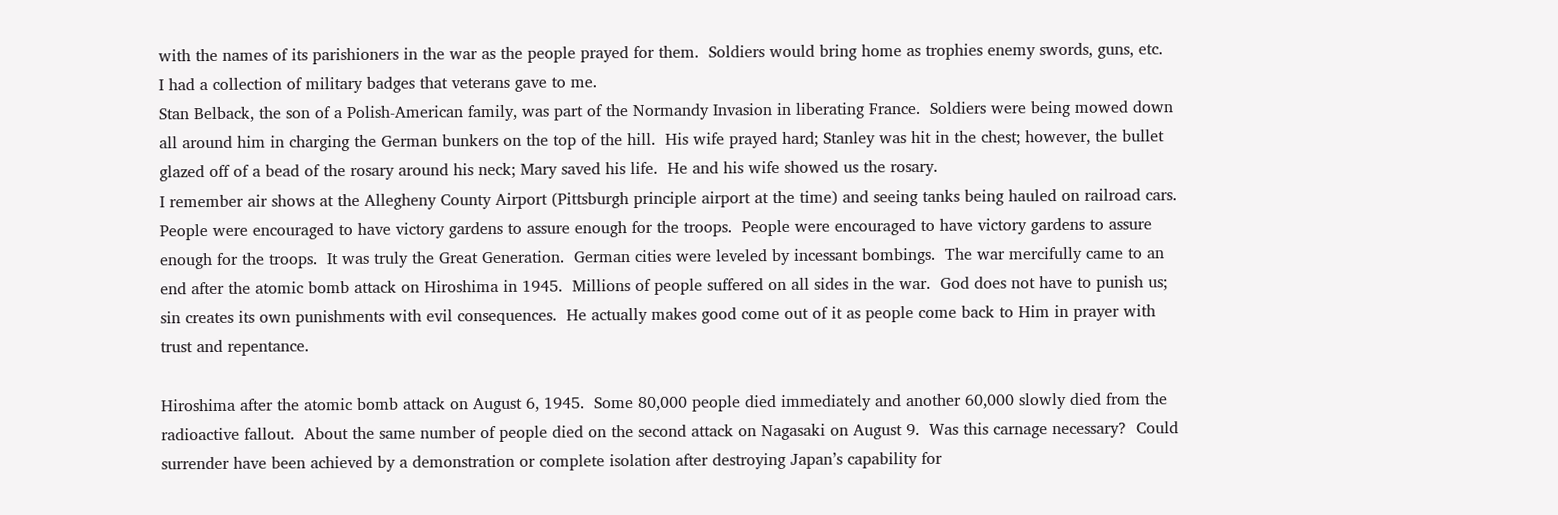with the names of its parishioners in the war as the people prayed for them.  Soldiers would bring home as trophies enemy swords, guns, etc.  I had a collection of military badges that veterans gave to me.
Stan Belback, the son of a Polish-American family, was part of the Normandy Invasion in liberating France.  Soldiers were being mowed down all around him in charging the German bunkers on the top of the hill.  His wife prayed hard; Stanley was hit in the chest; however, the bullet glazed off of a bead of the rosary around his neck; Mary saved his life.  He and his wife showed us the rosary.
I remember air shows at the Allegheny County Airport (Pittsburgh principle airport at the time) and seeing tanks being hauled on railroad cars. People were encouraged to have victory gardens to assure enough for the troops.  People were encouraged to have victory gardens to assure enough for the troops.  It was truly the Great Generation.  German cities were leveled by incessant bombings.  The war mercifully came to an end after the atomic bomb attack on Hiroshima in 1945.  Millions of people suffered on all sides in the war.  God does not have to punish us; sin creates its own punishments with evil consequences.  He actually makes good come out of it as people come back to Him in prayer with trust and repentance.

Hiroshima after the atomic bomb attack on August 6, 1945.  Some 80,000 people died immediately and another 60,000 slowly died from the radioactive fallout.  About the same number of people died on the second attack on Nagasaki on August 9.  Was this carnage necessary?  Could surrender have been achieved by a demonstration or complete isolation after destroying Japan’s capability for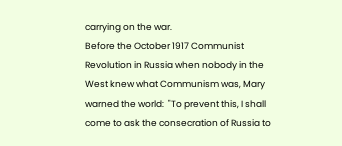carrying on the war.
Before the October 1917 Communist Revolution in Russia when nobody in the West knew what Communism was, Mary warned the world:  "To prevent this, I shall come to ask the consecration of Russia to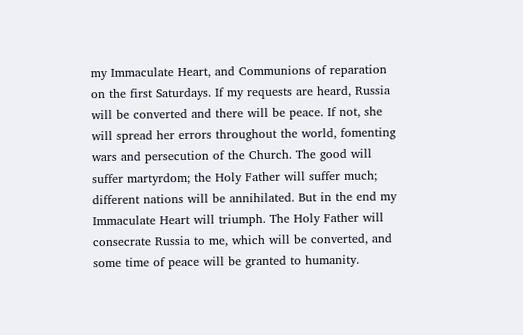my Immaculate Heart, and Communions of reparation on the first Saturdays. If my requests are heard, Russia will be converted and there will be peace. If not, she will spread her errors throughout the world, fomenting wars and persecution of the Church. The good will suffer martyrdom; the Holy Father will suffer much; different nations will be annihilated. But in the end my Immaculate Heart will triumph. The Holy Father will consecrate Russia to me, which will be converted, and some time of peace will be granted to humanity.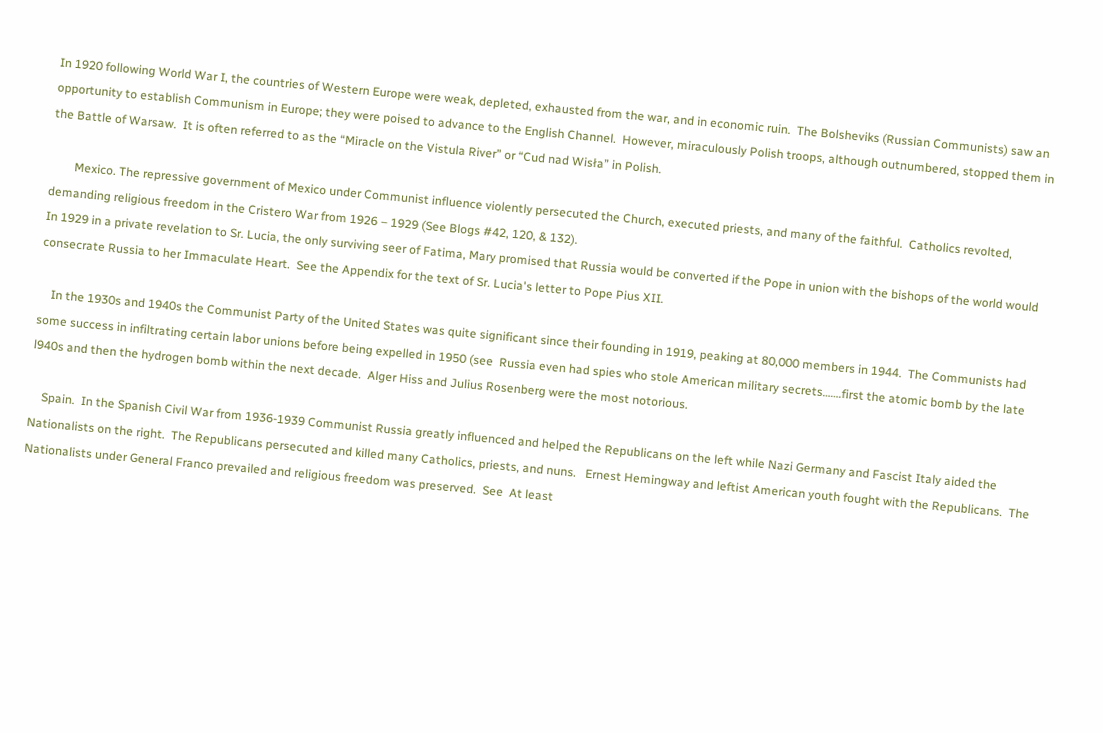In 1920 following World War I, the countries of Western Europe were weak, depleted, exhausted from the war, and in economic ruin.  The Bolsheviks (Russian Communists) saw an opportunity to establish Communism in Europe; they were poised to advance to the English Channel.  However, miraculously Polish troops, although outnumbered, stopped them in the Battle of Warsaw.  It is often referred to as the “Miracle on the Vistula River” or “Cud nad Wisła” in Polish.

        Mexico. The repressive government of Mexico under Communist influence violently persecuted the Church, executed priests, and many of the faithful.  Catholics revolted, demanding religious freedom in the Cristero War from 1926 – 1929 (See Blogs #42, 120, & 132).
In 1929 in a private revelation to Sr. Lucia, the only surviving seer of Fatima, Mary promised that Russia would be converted if the Pope in union with the bishops of the world would consecrate Russia to her Immaculate Heart.  See the Appendix for the text of Sr. Lucia's letter to Pope Pius XII.

    In the 1930s and 1940s the Communist Party of the United States was quite significant since their founding in 1919, peaking at 80,000 members in 1944.  The Communists had some success in infiltrating certain labor unions before being expelled in 1950 (see  Russia even had spies who stole American military secrets…….first the atomic bomb by the late l940s and then the hydrogen bomb within the next decade.  Alger Hiss and Julius Rosenberg were the most notorious.

    Spain.  In the Spanish Civil War from 1936-1939 Communist Russia greatly influenced and helped the Republicans on the left while Nazi Germany and Fascist Italy aided the Nationalists on the right.  The Republicans persecuted and killed many Catholics, priests, and nuns.   Ernest Hemingway and leftist American youth fought with the Republicans.  The Nationalists under General Franco prevailed and religious freedom was preserved.  See  At least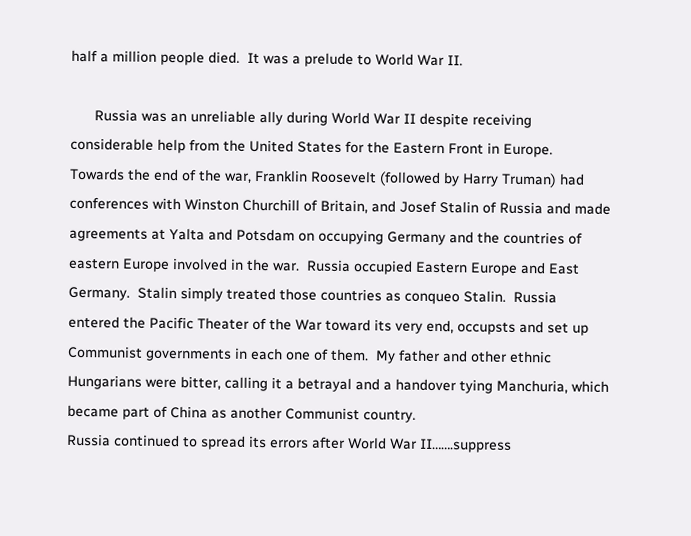half a million people died.  It was a prelude to World War II.

      Russia was an unreliable ally during World War II despite receiving considerable help from the United States for the Eastern Front in Europe.  Towards the end of the war, Franklin Roosevelt (followed by Harry Truman) had conferences with Winston Churchill of Britain, and Josef Stalin of Russia and made agreements at Yalta and Potsdam on occupying Germany and the countries of eastern Europe involved in the war.  Russia occupied Eastern Europe and East Germany.  Stalin simply treated those countries as conqueo Stalin.  Russia entered the Pacific Theater of the War toward its very end, occupsts and set up Communist governments in each one of them.  My father and other ethnic Hungarians were bitter, calling it a betrayal and a handover tying Manchuria, which became part of China as another Communist country.
Russia continued to spread its errors after World War II…….suppress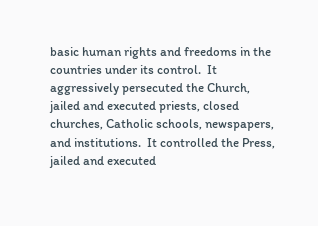basic human rights and freedoms in the countries under its control.  It aggressively persecuted the Church, jailed and executed priests, closed churches, Catholic schools, newspapers, and institutions.  It controlled the Press, jailed and executed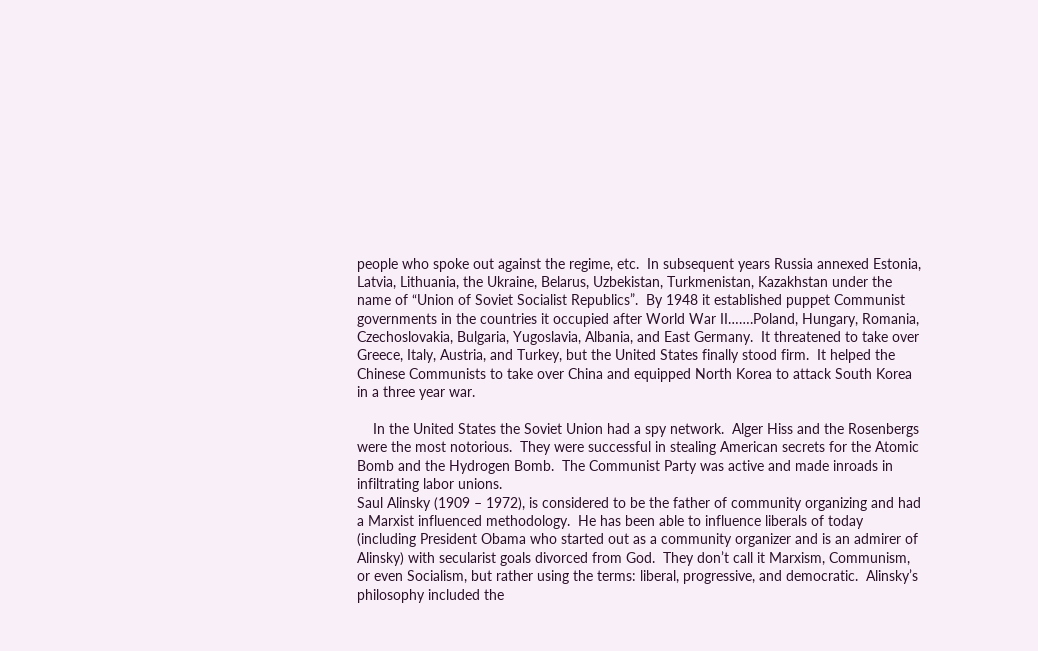people who spoke out against the regime, etc.  In subsequent years Russia annexed Estonia, Latvia, Lithuania, the Ukraine, Belarus, Uzbekistan, Turkmenistan, Kazakhstan under the name of “Union of Soviet Socialist Republics”.  By 1948 it established puppet Communist governments in the countries it occupied after World War II…….Poland, Hungary, Romania, Czechoslovakia, Bulgaria, Yugoslavia, Albania, and East Germany.  It threatened to take over Greece, Italy, Austria, and Turkey, but the United States finally stood firm.  It helped the Chinese Communists to take over China and equipped North Korea to attack South Korea in a three year war.

    In the United States the Soviet Union had a spy network.  Alger Hiss and the Rosenbergs were the most notorious.  They were successful in stealing American secrets for the Atomic Bomb and the Hydrogen Bomb.  The Communist Party was active and made inroads in infiltrating labor unions.
Saul Alinsky (1909 – 1972), is considered to be the father of community organizing and had a Marxist influenced methodology.  He has been able to influence liberals of today (including President Obama who started out as a community organizer and is an admirer of Alinsky) with secularist goals divorced from God.  They don’t call it Marxism, Communism, or even Socialism, but rather using the terms: liberal, progressive, and democratic.  Alinsky’s philosophy included the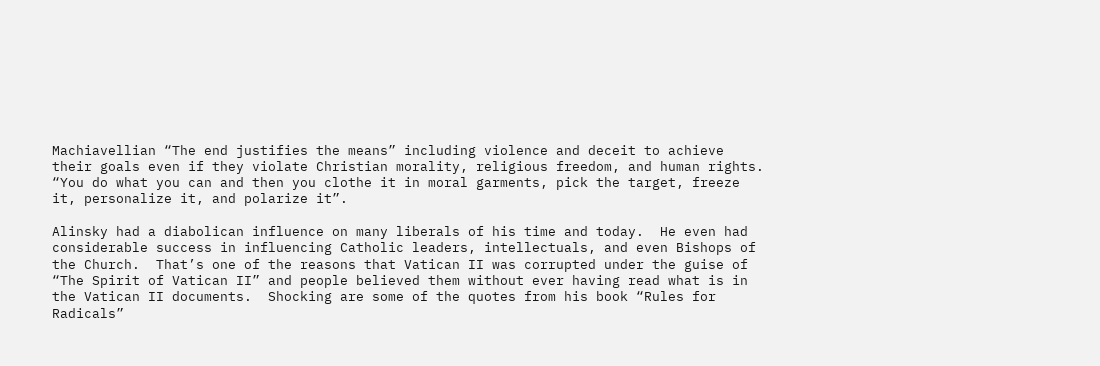Machiavellian “The end justifies the means” including violence and deceit to achieve their goals even if they violate Christian morality, religious freedom, and human rights.  “You do what you can and then you clothe it in moral garments, pick the target, freeze it, personalize it, and polarize it”.

Alinsky had a diabolican influence on many liberals of his time and today.  He even had considerable success in influencing Catholic leaders, intellectuals, and even Bishops of the Church.  That’s one of the reasons that Vatican II was corrupted under the guise of “The Spirit of Vatican II” and people believed them without ever having read what is in the Vatican II documents.  Shocking are some of the quotes from his book “Rules for Radicals”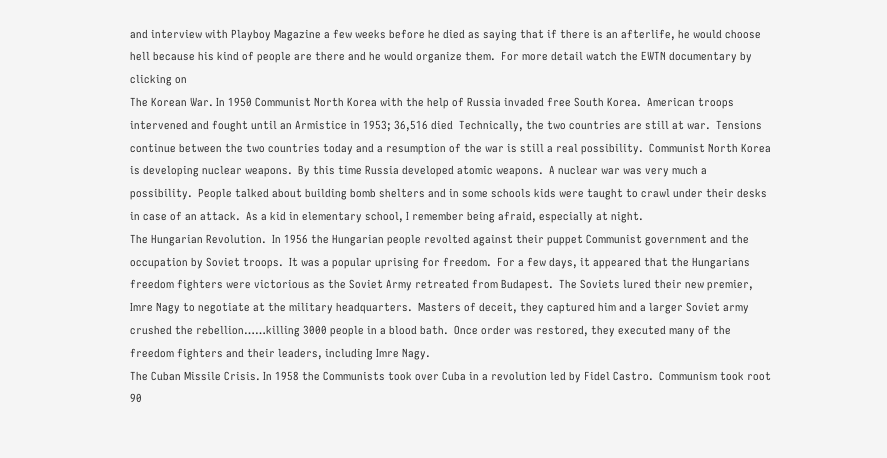and interview with Playboy Magazine a few weeks before he died as saying that if there is an afterlife, he would choose hell because his kind of people are there and he would organize them.  For more detail watch the EWTN documentary by clicking on
The Korean War. In 1950 Communist North Korea with the help of Russia invaded free South Korea.  American troops intervened and fought until an Armistice in 1953; 36,516 died  Technically, the two countries are still at war.  Tensions continue between the two countries today and a resumption of the war is still a real possibility.  Communist North Korea is developing nuclear weapons.  By this time Russia developed atomic weapons.  A nuclear war was very much a possibility.  People talked about building bomb shelters and in some schools kids were taught to crawl under their desks in case of an attack.  As a kid in elementary school, I remember being afraid, especially at night.
The Hungarian Revolution.  In 1956 the Hungarian people revolted against their puppet Communist government and the occupation by Soviet troops.  It was a popular uprising for freedom.  For a few days, it appeared that the Hungarians freedom fighters were victorious as the Soviet Army retreated from Budapest.  The Soviets lured their new premier, Imre Nagy to negotiate at the military headquarters.  Masters of deceit, they captured him and a larger Soviet army crushed the rebellion……killing 3000 people in a blood bath.  Once order was restored, they executed many of the freedom fighters and their leaders, including Imre Nagy.
The Cuban Missile Crisis. In 1958 the Communists took over Cuba in a revolution led by Fidel Castro.  Communism took root 90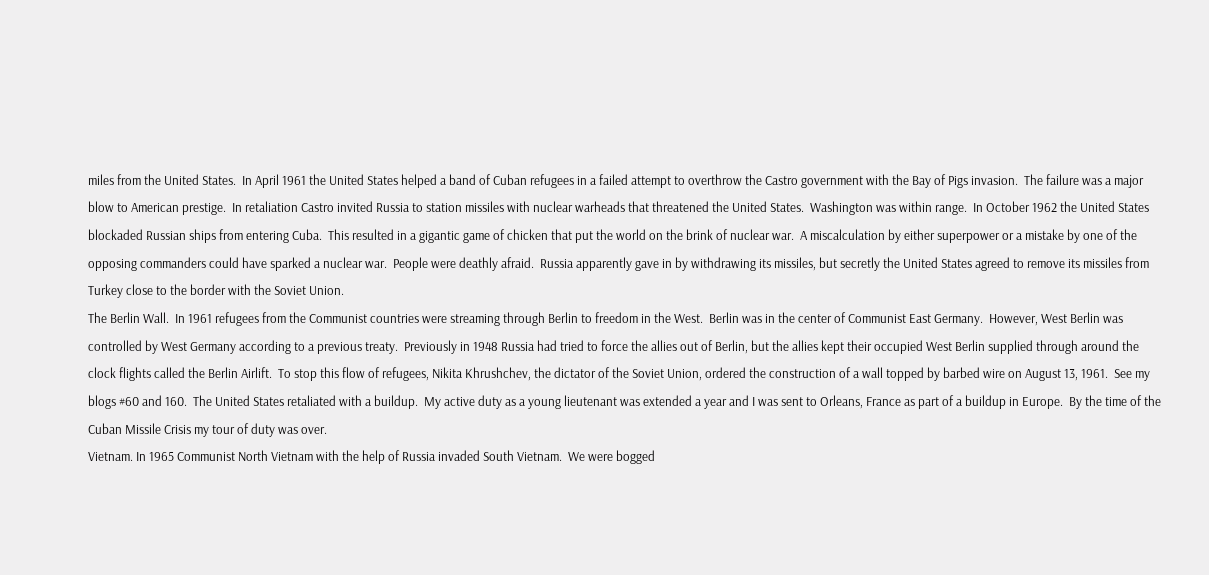miles from the United States.  In April 1961 the United States helped a band of Cuban refugees in a failed attempt to overthrow the Castro government with the Bay of Pigs invasion.  The failure was a major blow to American prestige.  In retaliation Castro invited Russia to station missiles with nuclear warheads that threatened the United States.  Washington was within range.  In October 1962 the United States blockaded Russian ships from entering Cuba.  This resulted in a gigantic game of chicken that put the world on the brink of nuclear war.  A miscalculation by either superpower or a mistake by one of the opposing commanders could have sparked a nuclear war.  People were deathly afraid.  Russia apparently gave in by withdrawing its missiles, but secretly the United States agreed to remove its missiles from Turkey close to the border with the Soviet Union.
The Berlin Wall.  In 1961 refugees from the Communist countries were streaming through Berlin to freedom in the West.  Berlin was in the center of Communist East Germany.  However, West Berlin was controlled by West Germany according to a previous treaty.  Previously in 1948 Russia had tried to force the allies out of Berlin, but the allies kept their occupied West Berlin supplied through around the clock flights called the Berlin Airlift.  To stop this flow of refugees, Nikita Khrushchev, the dictator of the Soviet Union, ordered the construction of a wall topped by barbed wire on August 13, 1961.  See my blogs #60 and 160.  The United States retaliated with a buildup.  My active duty as a young lieutenant was extended a year and I was sent to Orleans, France as part of a buildup in Europe.  By the time of the Cuban Missile Crisis my tour of duty was over.
Vietnam. In 1965 Communist North Vietnam with the help of Russia invaded South Vietnam.  We were bogged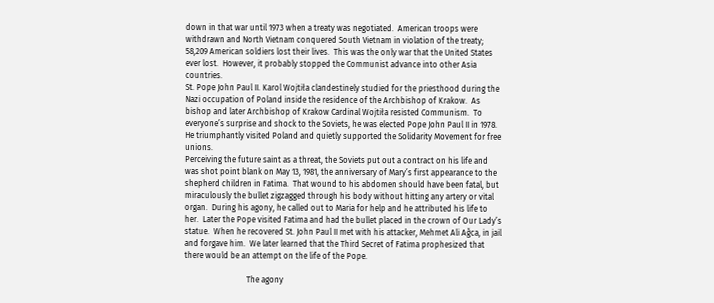down in that war until 1973 when a treaty was negotiated.  American troops were withdrawn and North Vietnam conquered South Vietnam in violation of the treaty; 58,209 American soldiers lost their lives.  This was the only war that the United States ever lost.  However, it probably stopped the Communist advance into other Asia countries.
St. Pope John Paul II. Karol Wojtiła clandestinely studied for the priesthood during the Nazi occupation of Poland inside the residence of the Archbishop of Krakow.  As bishop and later Archbishop of Krakow Cardinal Wojtiła resisted Communism.  To everyone’s surprise and shock to the Soviets, he was elected Pope John Paul II in 1978.  He triumphantly visited Poland and quietly supported the Solidarity Movement for free unions.
Perceiving the future saint as a threat, the Soviets put out a contract on his life and was shot point blank on May 13, 1981, the anniversary of Mary’s first appearance to the shepherd children in Fatima.  That wound to his abdomen should have been fatal, but miraculously the bullet zigzagged through his body without hitting any artery or vital organ.  During his agony, he called out to Maria for help and he attributed his life to her.  Later the Pope visited Fatima and had the bullet placed in the crown of Our Lady’s statue.  When he recovered St. John Paul II met with his attacker, Mehmet Ali Ağca, in jail and forgave him.  We later learned that the Third Secret of Fatima prophesized that there would be an attempt on the life of the Pope.

                               The agony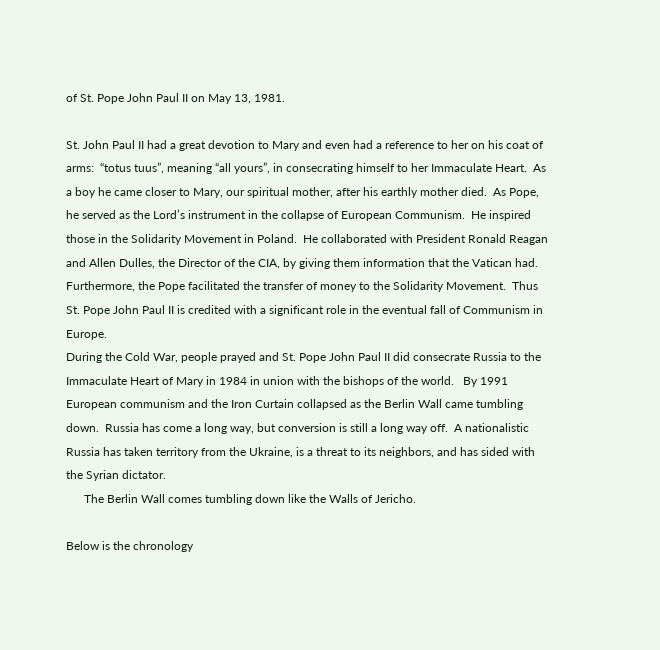of St. Pope John Paul II on May 13, 1981.

St. John Paul II had a great devotion to Mary and even had a reference to her on his coat of arms:  “totus tuus”, meaning “all yours”, in consecrating himself to her Immaculate Heart.  As a boy he came closer to Mary, our spiritual mother, after his earthly mother died.  As Pope, he served as the Lord’s instrument in the collapse of European Communism.  He inspired those in the Solidarity Movement in Poland.  He collaborated with President Ronald Reagan and Allen Dulles, the Director of the CIA, by giving them information that the Vatican had.  Furthermore, the Pope facilitated the transfer of money to the Solidarity Movement.  Thus St. Pope John Paul II is credited with a significant role in the eventual fall of Communism in Europe.
During the Cold War, people prayed and St. Pope John Paul II did consecrate Russia to the Immaculate Heart of Mary in 1984 in union with the bishops of the world.   By 1991 European communism and the Iron Curtain collapsed as the Berlin Wall came tumbling down.  Russia has come a long way, but conversion is still a long way off.  A nationalistic Russia has taken territory from the Ukraine, is a threat to its neighbors, and has sided with the Syrian dictator.
      The Berlin Wall comes tumbling down like the Walls of Jericho.

Below is the chronology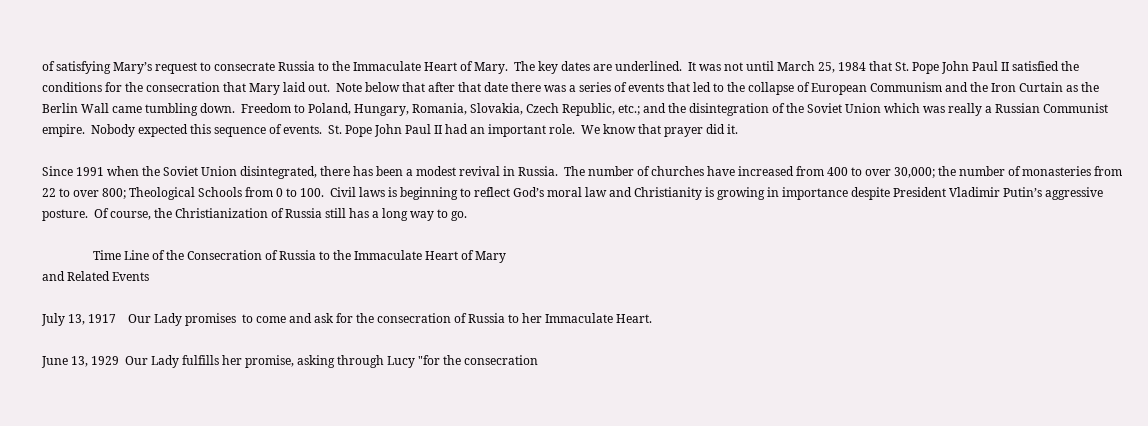of satisfying Mary’s request to consecrate Russia to the Immaculate Heart of Mary.  The key dates are underlined.  It was not until March 25, 1984 that St. Pope John Paul II satisfied the conditions for the consecration that Mary laid out.  Note below that after that date there was a series of events that led to the collapse of European Communism and the Iron Curtain as the Berlin Wall came tumbling down.  Freedom to Poland, Hungary, Romania, Slovakia, Czech Republic, etc.; and the disintegration of the Soviet Union which was really a Russian Communist empire.  Nobody expected this sequence of events.  St. Pope John Paul II had an important role.  We know that prayer did it.

Since 1991 when the Soviet Union disintegrated, there has been a modest revival in Russia.  The number of churches have increased from 400 to over 30,000; the number of monasteries from 22 to over 800; Theological Schools from 0 to 100.  Civil laws is beginning to reflect God’s moral law and Christianity is growing in importance despite President Vladimir Putin’s aggressive posture.  Of course, the Christianization of Russia still has a long way to go.

                 Time Line of the Consecration of Russia to the Immaculate Heart of Mary
and Related Events

July 13, 1917    Our Lady promises  to come and ask for the consecration of Russia to her Immaculate Heart.

June 13, 1929  Our Lady fulfills her promise, asking through Lucy "for the consecration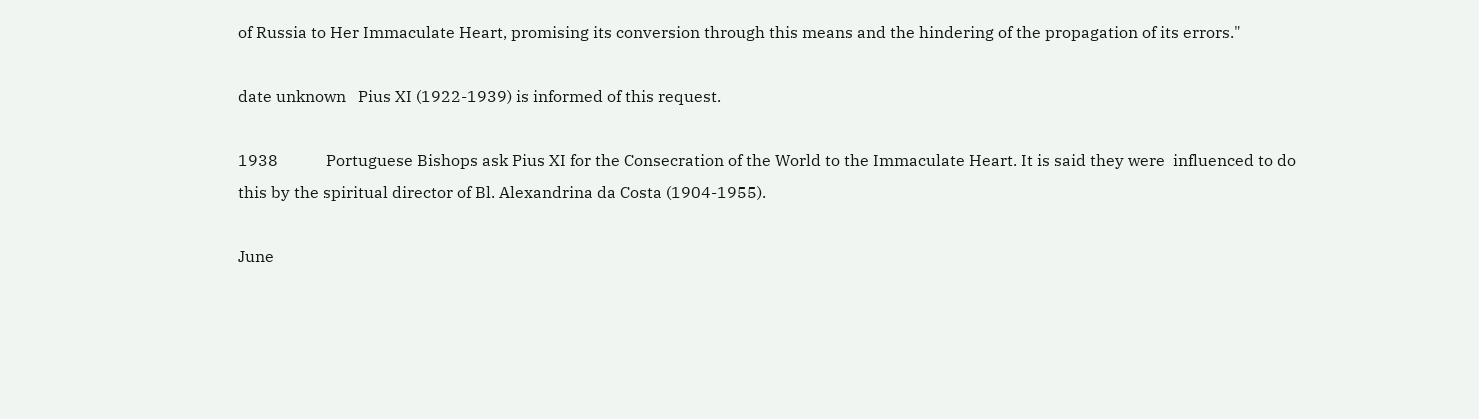of Russia to Her Immaculate Heart, promising its conversion through this means and the hindering of the propagation of its errors."

date unknown   Pius XI (1922-1939) is informed of this request.

1938            Portuguese Bishops ask Pius XI for the Consecration of the World to the Immaculate Heart. It is said they were  influenced to do this by the spiritual director of Bl. Alexandrina da Costa (1904-1955).

June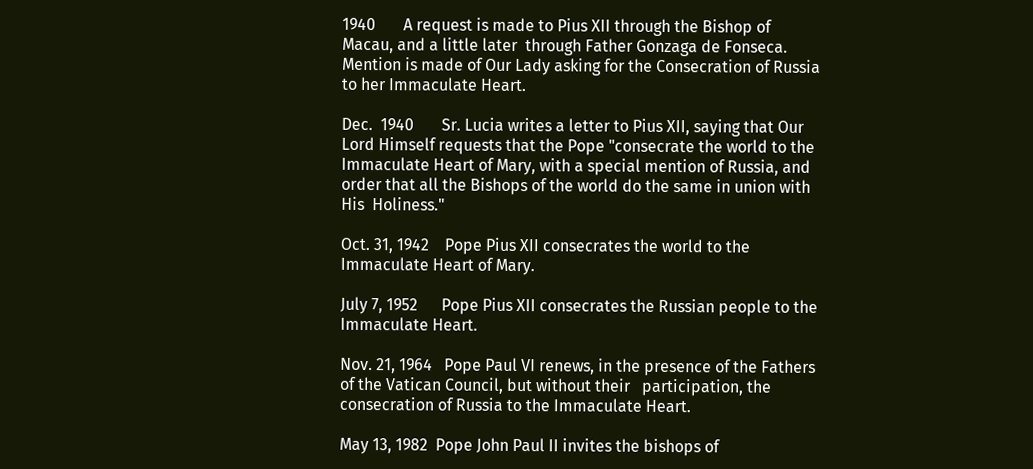1940       A request is made to Pius XII through the Bishop of Macau, and a little later  through Father Gonzaga de Fonseca. Mention is made of Our Lady asking for the Consecration of Russia to her Immaculate Heart.

Dec.  1940       Sr. Lucia writes a letter to Pius XII, saying that Our Lord Himself requests that the Pope "consecrate the world to the Immaculate Heart of Mary, with a special mention of Russia, and order that all the Bishops of the world do the same in union with His  Holiness."

Oct. 31, 1942    Pope Pius XII consecrates the world to the Immaculate Heart of Mary.

July 7, 1952      Pope Pius XII consecrates the Russian people to the Immaculate Heart.

Nov. 21, 1964   Pope Paul VI renews, in the presence of the Fathers of the Vatican Council, but without their   participation, the consecration of Russia to the Immaculate Heart.

May 13, 1982  Pope John Paul II invites the bishops of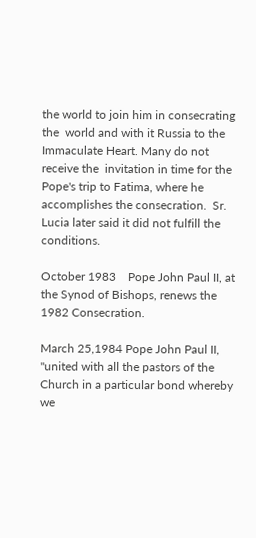the world to join him in consecrating the  world and with it Russia to the Immaculate Heart. Many do not receive the  invitation in time for the Pope's trip to Fatima, where he accomplishes the consecration.  Sr. Lucia later said it did not fulfill the conditions.

October 1983    Pope John Paul II, at the Synod of Bishops, renews the 1982 Consecration.

March 25,1984 Pope John Paul II, "united with all the pastors of the Church in a particular bond whereby we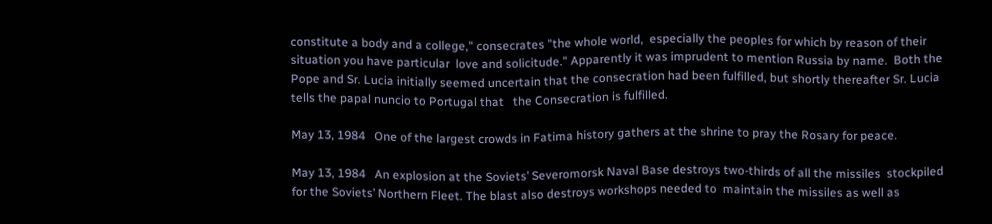constitute a body and a college," consecrates "the whole world,  especially the peoples for which by reason of their situation you have particular  love and solicitude." Apparently it was imprudent to mention Russia by name.  Both the Pope and Sr. Lucia initially seemed uncertain that the consecration had been fulfilled, but shortly thereafter Sr. Lucia tells the papal nuncio to Portugal that   the Consecration is fulfilled.

May 13, 1984   One of the largest crowds in Fatima history gathers at the shrine to pray the Rosary for peace.

May 13, 1984   An explosion at the Soviets’ Severomorsk Naval Base destroys two-thirds of all the missiles  stockpiled for the Soviets’ Northern Fleet. The blast also destroys workshops needed to  maintain the missiles as well as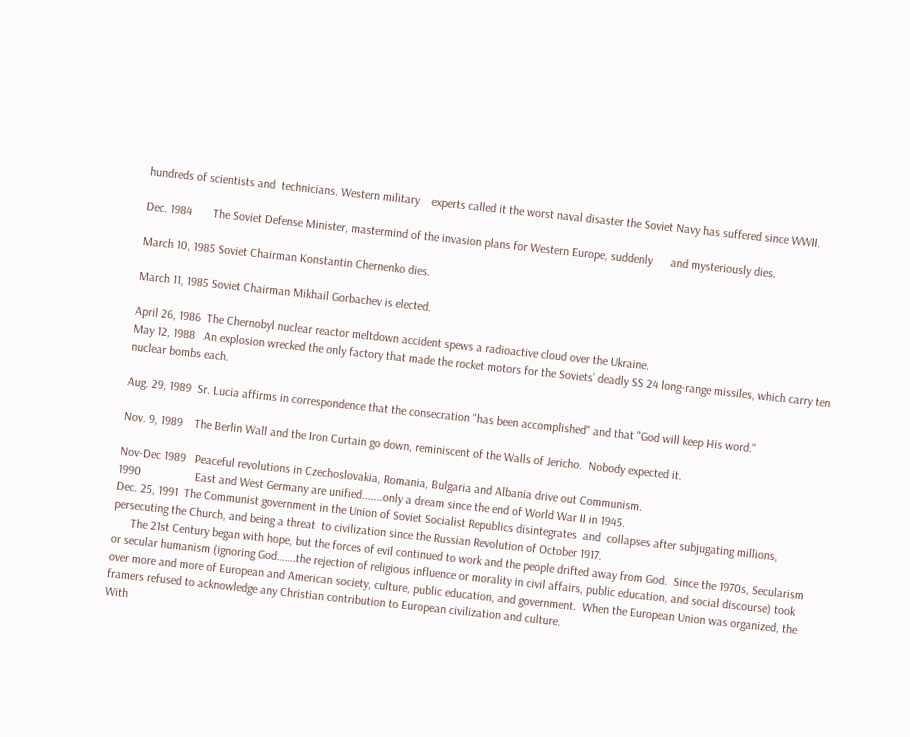hundreds of scientists and  technicians. Western military    experts called it the worst naval disaster the Soviet Navy has suffered since WWII.

Dec. 1984       The Soviet Defense Minister, mastermind of the invasion plans for Western Europe, suddenly      and mysteriously dies.

March 10, 1985 Soviet Chairman Konstantin Chernenko dies.

March 11, 1985 Soviet Chairman Mikhail Gorbachev is elected.

April 26, 1986  The Chernobyl nuclear reactor meltdown accident spews a radioactive cloud over the Ukraine.
May 12, 1988   An explosion wrecked the only factory that made the rocket motors for the Soviets’ deadly SS 24 long-range missiles, which carry ten nuclear bombs each.

Aug. 29, 1989  Sr. Lucia affirms in correspondence that the consecration "has been accomplished" and that "God will keep His word."

Nov. 9, 1989    The Berlin Wall and the Iron Curtain go down, reminiscent of the Walls of Jericho.  Nobody expected it.

Nov-Dec 1989   Peaceful revolutions in Czechoslovakia, Romania, Bulgaria and Albania drive out Communism.
1990                  East and West Germany are unified.......only a dream since the end of World War II in 1945.
Dec. 25, 1991  The Communist government in the Union of Soviet Socialist Republics disintegrates  and  collapses after subjugating millions, persecuting the Church, and being a threat  to civilization since the Russian Revolution of October 1917.
      The 21st Century began with hope, but the forces of evil continued to work and the people drifted away from God.  Since the 1970s, Secularism or secular humanism (ignoring God…….the rejection of religious influence or morality in civil affairs, public education, and social discourse) took over more and more of European and American society, culture, public education, and government.  When the European Union was organized, the framers refused to acknowledge any Christian contribution to European civilization and culture.
With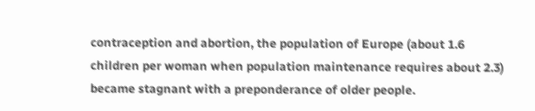contraception and abortion, the population of Europe (about 1.6 children per woman when population maintenance requires about 2.3) became stagnant with a preponderance of older people.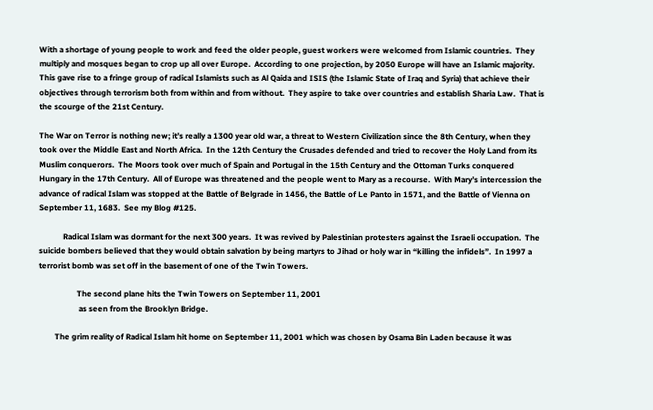With a shortage of young people to work and feed the older people, guest workers were welcomed from Islamic countries.  They multiply and mosques began to crop up all over Europe.  According to one projection, by 2050 Europe will have an Islamic majority.  This gave rise to a fringe group of radical Islamists such as Al Qaida and ISIS (the Islamic State of Iraq and Syria) that achieve their objectives through terrorism both from within and from without.  They aspire to take over countries and establish Sharia Law.  That is the scourge of the 21st Century.

The War on Terror is nothing new; it’s really a 1300 year old war, a threat to Western Civilization since the 8th Century, when they took over the Middle East and North Africa.  In the 12th Century the Crusades defended and tried to recover the Holy Land from its Muslim conquerors.  The Moors took over much of Spain and Portugal in the 15th Century and the Ottoman Turks conquered Hungary in the 17th Century.  All of Europe was threatened and the people went to Mary as a recourse.  With Mary’s intercession the advance of radical Islam was stopped at the Battle of Belgrade in 1456, the Battle of Le Panto in 1571, and the Battle of Vienna on September 11, 1683.  See my Blog #125.

            Radical Islam was dormant for the next 300 years.  It was revived by Palestinian protesters against the Israeli occupation.  The suicide bombers believed that they would obtain salvation by being martyrs to Jihad or holy war in “killing the infidels”.  In 1997 a terrorist bomb was set off in the basement of one of the Twin Towers.

                   The second plane hits the Twin Towers on September 11, 2001
                    as seen from the Brooklyn Bridge.

        The grim reality of Radical Islam hit home on September 11, 2001 which was chosen by Osama Bin Laden because it was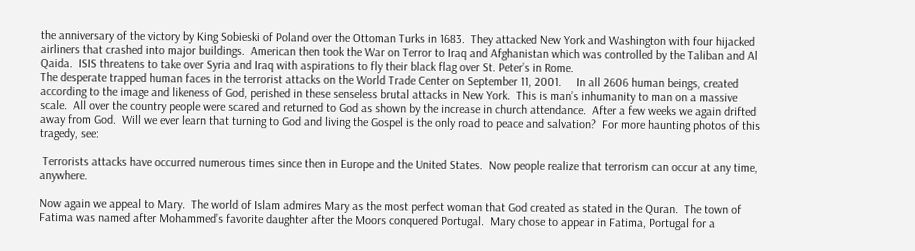the anniversary of the victory by King Sobieski of Poland over the Ottoman Turks in 1683.  They attacked New York and Washington with four hijacked airliners that crashed into major buildings.  American then took the War on Terror to Iraq and Afghanistan which was controlled by the Taliban and Al Qaida.  ISIS threatens to take over Syria and Iraq with aspirations to fly their black flag over St. Peter’s in Rome.
The desperate trapped human faces in the terrorist attacks on the World Trade Center on September 11, 2001.     In all 2606 human beings, created according to the image and likeness of God, perished in these senseless brutal attacks in New York.  This is man’s inhumanity to man on a massive scale.  All over the country people were scared and returned to God as shown by the increase in church attendance.  After a few weeks we again drifted away from God.  Will we ever learn that turning to God and living the Gospel is the only road to peace and salvation?  For more haunting photos of this tragedy, see:

 Terrorists attacks have occurred numerous times since then in Europe and the United States.  Now people realize that terrorism can occur at any time, anywhere.

Now again we appeal to Mary.  The world of Islam admires Mary as the most perfect woman that God created as stated in the Quran.  The town of Fatima was named after Mohammed’s favorite daughter after the Moors conquered Portugal.  Mary chose to appear in Fatima, Portugal for a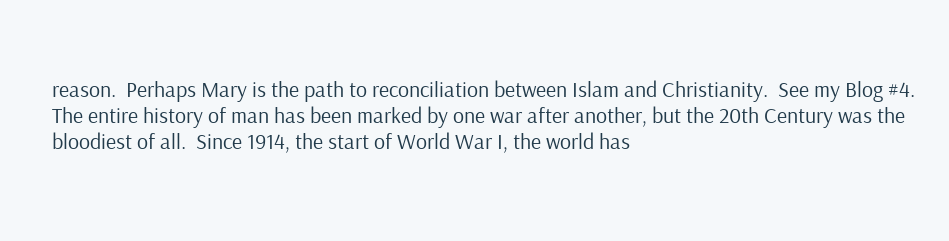reason.  Perhaps Mary is the path to reconciliation between Islam and Christianity.  See my Blog #4.
The entire history of man has been marked by one war after another, but the 20th Century was the bloodiest of all.  Since 1914, the start of World War I, the world has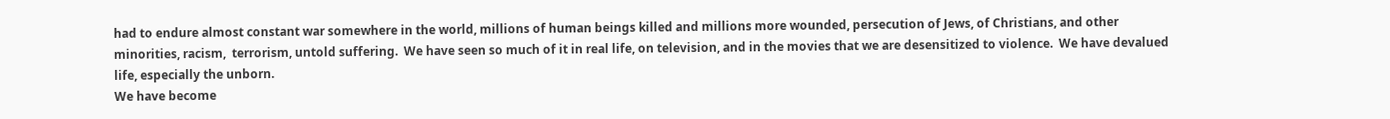had to endure almost constant war somewhere in the world, millions of human beings killed and millions more wounded, persecution of Jews, of Christians, and other minorities, racism,  terrorism, untold suffering.  We have seen so much of it in real life, on television, and in the movies that we are desensitized to violence.  We have devalued life, especially the unborn.
We have become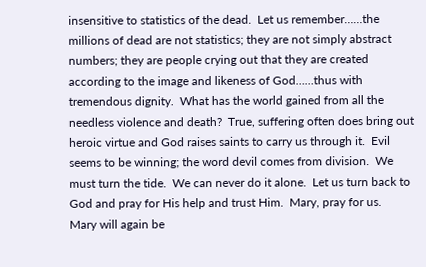insensitive to statistics of the dead.  Let us remember……the millions of dead are not statistics; they are not simply abstract numbers; they are people crying out that they are created according to the image and likeness of God……thus with tremendous dignity.  What has the world gained from all the needless violence and death?  True, suffering often does bring out heroic virtue and God raises saints to carry us through it.  Evil seems to be winning; the word devil comes from division.  We must turn the tide.  We can never do it alone.  Let us turn back to God and pray for His help and trust Him.  Mary, pray for us.
Mary will again be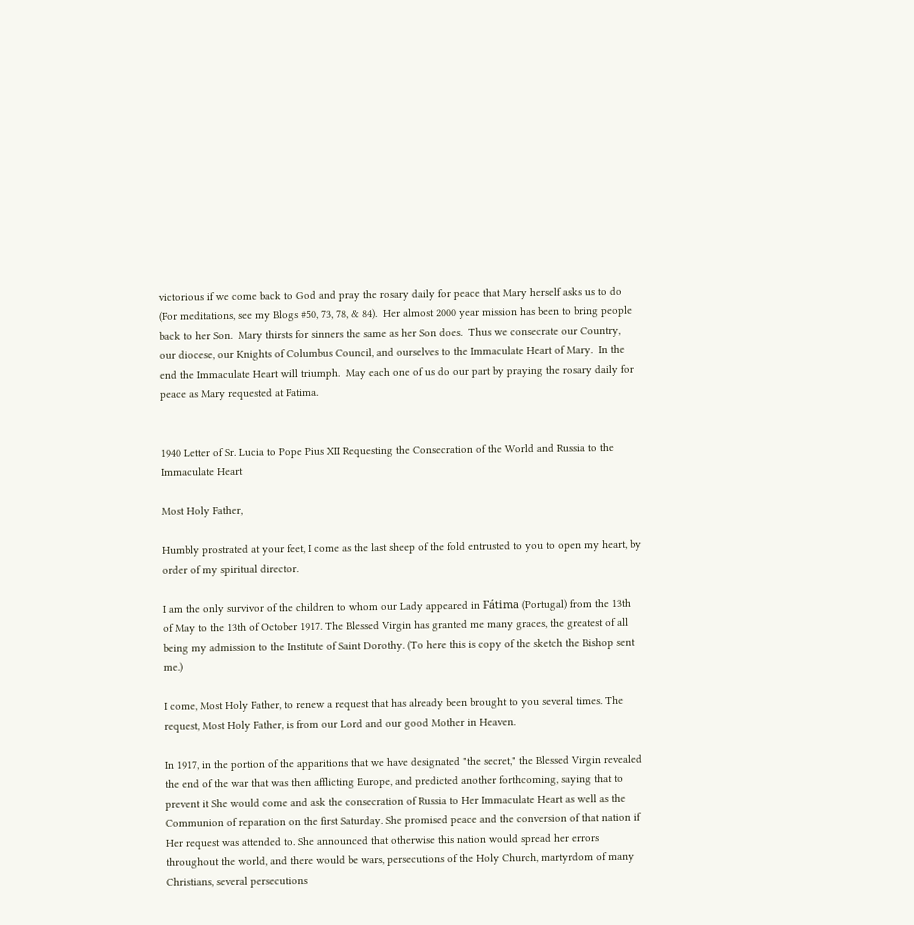victorious if we come back to God and pray the rosary daily for peace that Mary herself asks us to do (For meditations, see my Blogs #50, 73, 78, & 84).  Her almost 2000 year mission has been to bring people back to her Son.  Mary thirsts for sinners the same as her Son does.  Thus we consecrate our Country, our diocese, our Knights of Columbus Council, and ourselves to the Immaculate Heart of Mary.  In the end the Immaculate Heart will triumph.  May each one of us do our part by praying the rosary daily for peace as Mary requested at Fatima.


1940 Letter of Sr. Lucia to Pope Pius XII Requesting the Consecration of the World and Russia to the Immaculate Heart

Most Holy Father,

Humbly prostrated at your feet, I come as the last sheep of the fold entrusted to you to open my heart, by order of my spiritual director.

I am the only survivor of the children to whom our Lady appeared in Fátima (Portugal) from the 13th of May to the 13th of October 1917. The Blessed Virgin has granted me many graces, the greatest of all being my admission to the Institute of Saint Dorothy. (To here this is copy of the sketch the Bishop sent me.)

I come, Most Holy Father, to renew a request that has already been brought to you several times. The request, Most Holy Father, is from our Lord and our good Mother in Heaven.

In 1917, in the portion of the apparitions that we have designated "the secret," the Blessed Virgin revealed the end of the war that was then afflicting Europe, and predicted another forthcoming, saying that to prevent it She would come and ask the consecration of Russia to Her Immaculate Heart as well as the Communion of reparation on the first Saturday. She promised peace and the conversion of that nation if Her request was attended to. She announced that otherwise this nation would spread her errors throughout the world, and there would be wars, persecutions of the Holy Church, martyrdom of many Christians, several persecutions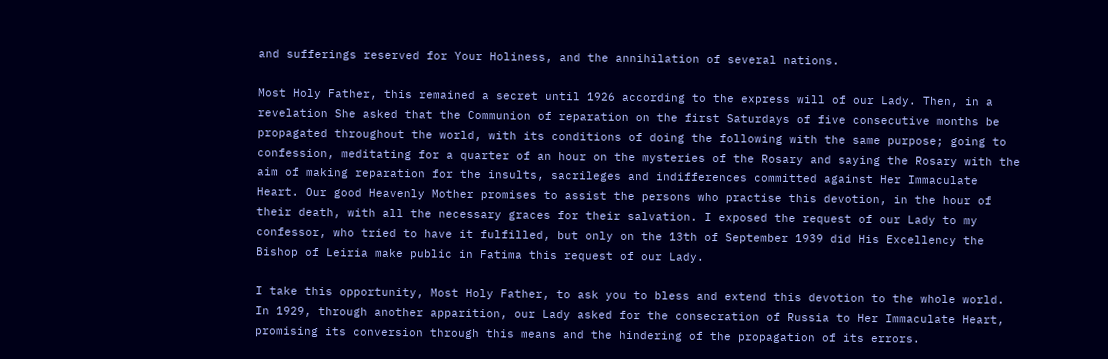and sufferings reserved for Your Holiness, and the annihilation of several nations.

Most Holy Father, this remained a secret until 1926 according to the express will of our Lady. Then, in a revelation She asked that the Communion of reparation on the first Saturdays of five consecutive months be propagated throughout the world, with its conditions of doing the following with the same purpose; going to confession, meditating for a quarter of an hour on the mysteries of the Rosary and saying the Rosary with the aim of making reparation for the insults, sacrileges and indifferences committed against Her Immaculate Heart. Our good Heavenly Mother promises to assist the persons who practise this devotion, in the hour of their death, with all the necessary graces for their salvation. I exposed the request of our Lady to my confessor, who tried to have it fulfilled, but only on the 13th of September 1939 did His Excellency the Bishop of Leiria make public in Fatima this request of our Lady.

I take this opportunity, Most Holy Father, to ask you to bless and extend this devotion to the whole world. In 1929, through another apparition, our Lady asked for the consecration of Russia to Her Immaculate Heart, promising its conversion through this means and the hindering of the propagation of its errors.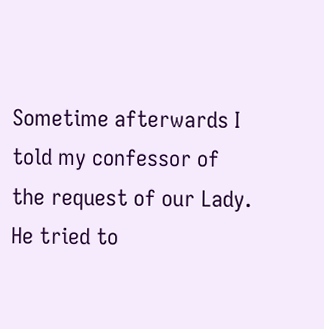Sometime afterwards I told my confessor of the request of our Lady. He tried to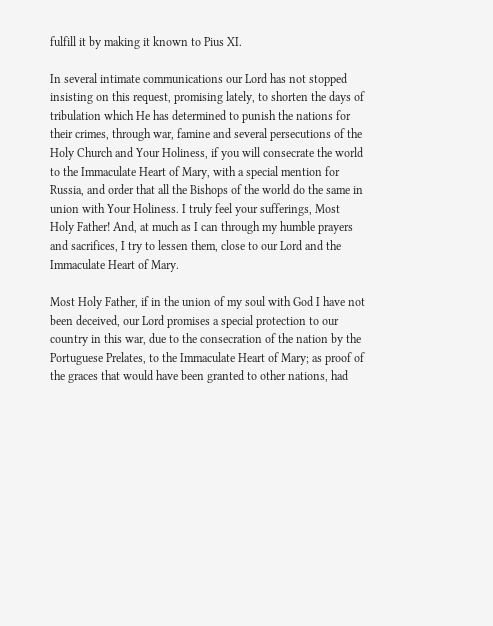fulfill it by making it known to Pius XI.

In several intimate communications our Lord has not stopped insisting on this request, promising lately, to shorten the days of tribulation which He has determined to punish the nations for their crimes, through war, famine and several persecutions of the Holy Church and Your Holiness, if you will consecrate the world to the Immaculate Heart of Mary, with a special mention for Russia, and order that all the Bishops of the world do the same in union with Your Holiness. I truly feel your sufferings, Most Holy Father! And, at much as I can through my humble prayers and sacrifices, I try to lessen them, close to our Lord and the Immaculate Heart of Mary.

Most Holy Father, if in the union of my soul with God I have not been deceived, our Lord promises a special protection to our country in this war, due to the consecration of the nation by the Portuguese Prelates, to the Immaculate Heart of Mary; as proof of the graces that would have been granted to other nations, had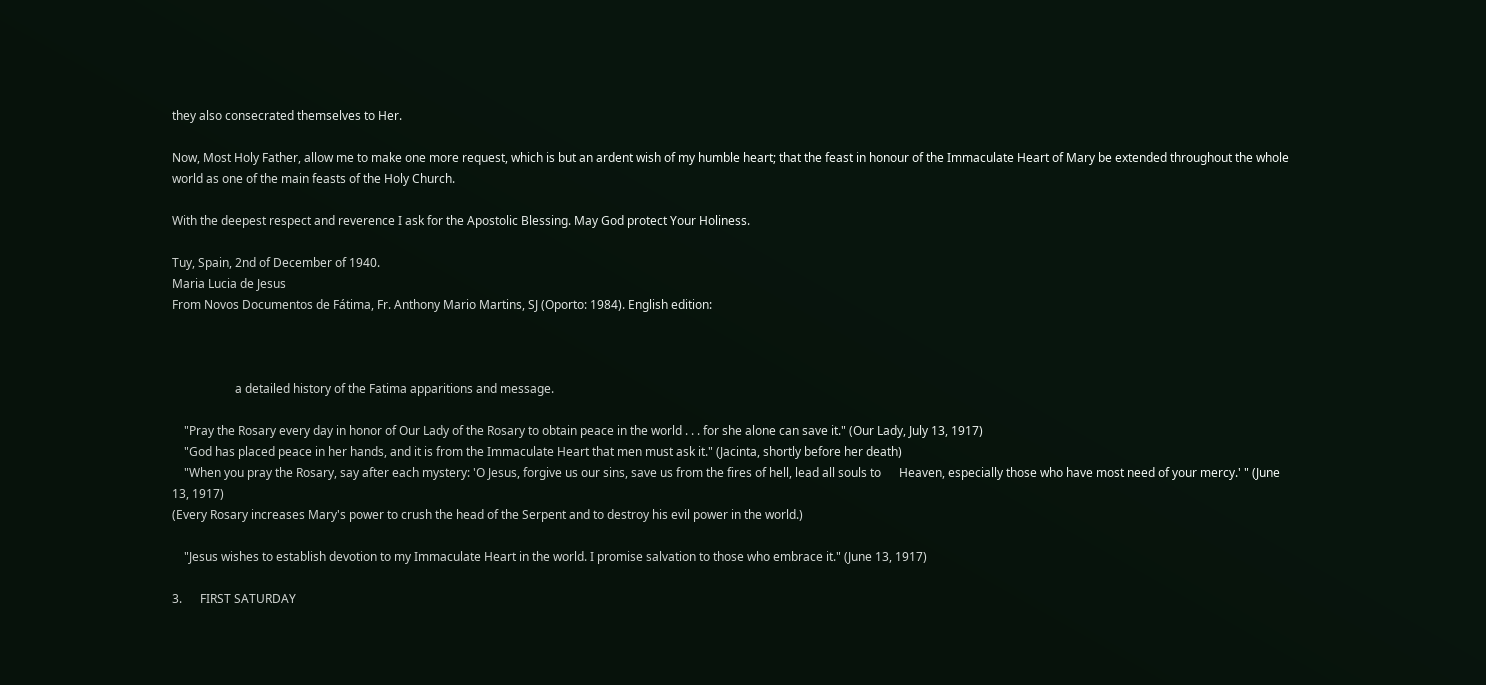they also consecrated themselves to Her.

Now, Most Holy Father, allow me to make one more request, which is but an ardent wish of my humble heart; that the feast in honour of the Immaculate Heart of Mary be extended throughout the whole world as one of the main feasts of the Holy Church.

With the deepest respect and reverence I ask for the Apostolic Blessing. May God protect Your Holiness.

Tuy, Spain, 2nd of December of 1940.
Maria Lucia de Jesus
From Novos Documentos de Fátima, Fr. Anthony Mario Martins, SJ (Oporto: 1984). English edition:



                     a detailed history of the Fatima apparitions and message.

    "Pray the Rosary every day in honor of Our Lady of the Rosary to obtain peace in the world . . . for she alone can save it." (Our Lady, July 13, 1917)
    "God has placed peace in her hands, and it is from the Immaculate Heart that men must ask it." (Jacinta, shortly before her death)
    "When you pray the Rosary, say after each mystery: 'O Jesus, forgive us our sins, save us from the fires of hell, lead all souls to      Heaven, especially those who have most need of your mercy.' " (June 13, 1917)
(Every Rosary increases Mary's power to crush the head of the Serpent and to destroy his evil power in the world.)

    "Jesus wishes to establish devotion to my Immaculate Heart in the world. I promise salvation to those who embrace it." (June 13, 1917)

3.      FIRST SATURDAY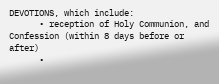DEVOTIONS, which include:
      • reception of Holy Communion, and Confession (within 8 days before or after)
      •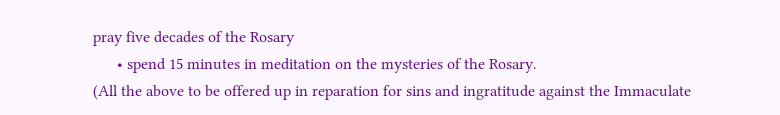pray five decades of the Rosary
      • spend 15 minutes in meditation on the mysteries of the Rosary.
(All the above to be offered up in reparation for sins and ingratitude against the Immaculate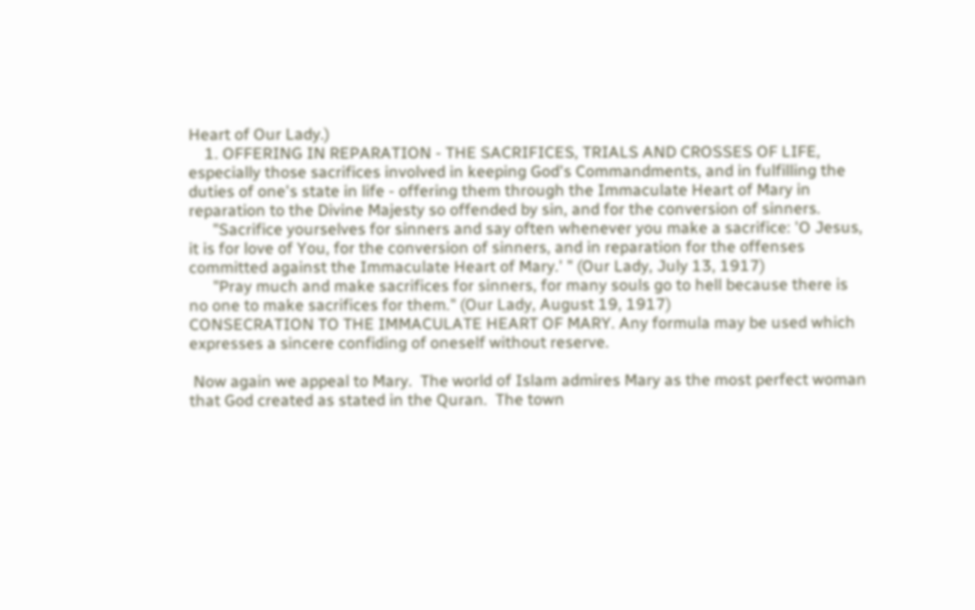Heart of Our Lady.)
    1. OFFERING IN REPARATION - THE SACRIFICES, TRIALS AND CROSSES OF LIFE, especially those sacrifices involved in keeping God's Commandments, and in fulfilling the duties of one's state in life - offering them through the Immaculate Heart of Mary in reparation to the Divine Majesty so offended by sin, and for the conversion of sinners.
      "Sacrifice yourselves for sinners and say often whenever you make a sacrifice: 'O Jesus, it is for love of You, for the conversion of sinners, and in reparation for the offenses committed against the Immaculate Heart of Mary.' " (Our Lady, July 13, 1917)
      "Pray much and make sacrifices for sinners, for many souls go to hell because there is no one to make sacrifices for them." (Our Lady, August 19, 1917)
CONSECRATION TO THE IMMACULATE HEART OF MARY. Any formula may be used which expresses a sincere confiding of oneself without reserve.

 Now again we appeal to Mary.  The world of Islam admires Mary as the most perfect woman that God created as stated in the Quran.  The town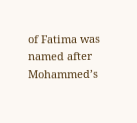of Fatima was named after Mohammed’s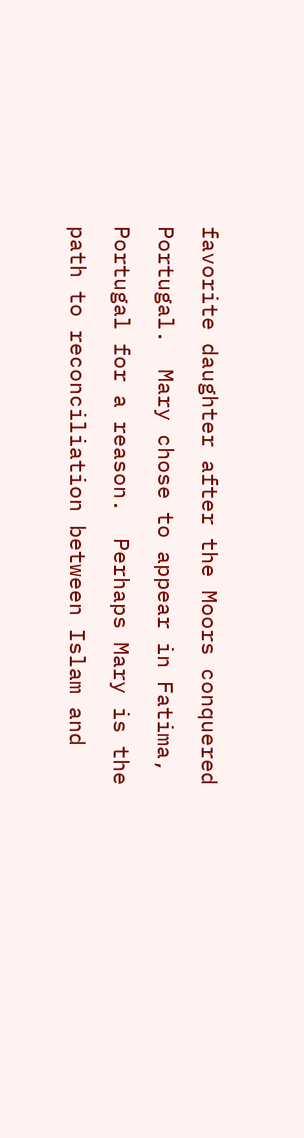favorite daughter after the Moors conquered Portugal.  Mary chose to appear in Fatima, Portugal for a reason.  Perhaps Mary is the path to reconciliation between Islam and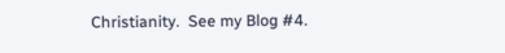Christianity.  See my Blog #4.